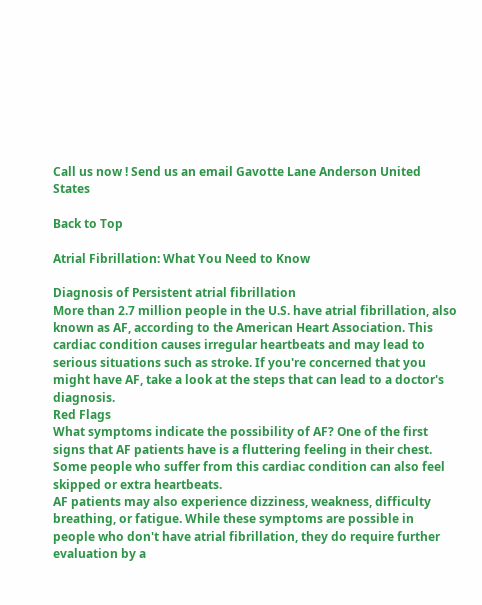Call us now ! Send us an email Gavotte Lane Anderson United States

Back to Top

Atrial Fibrillation: What You Need to Know

Diagnosis of Persistent atrial fibrillation
More than 2.7 million people in the U.S. have atrial fibrillation, also known as AF, according to the American Heart Association. This cardiac condition causes irregular heartbeats and may lead to serious situations such as stroke. If you're concerned that you might have AF, take a look at the steps that can lead to a doctor's diagnosis.
Red Flags
What symptoms indicate the possibility of AF? One of the first signs that AF patients have is a fluttering feeling in their chest. Some people who suffer from this cardiac condition can also feel skipped or extra heartbeats.
AF patients may also experience dizziness, weakness, difficulty breathing, or fatigue. While these symptoms are possible in people who don't have atrial fibrillation, they do require further evaluation by a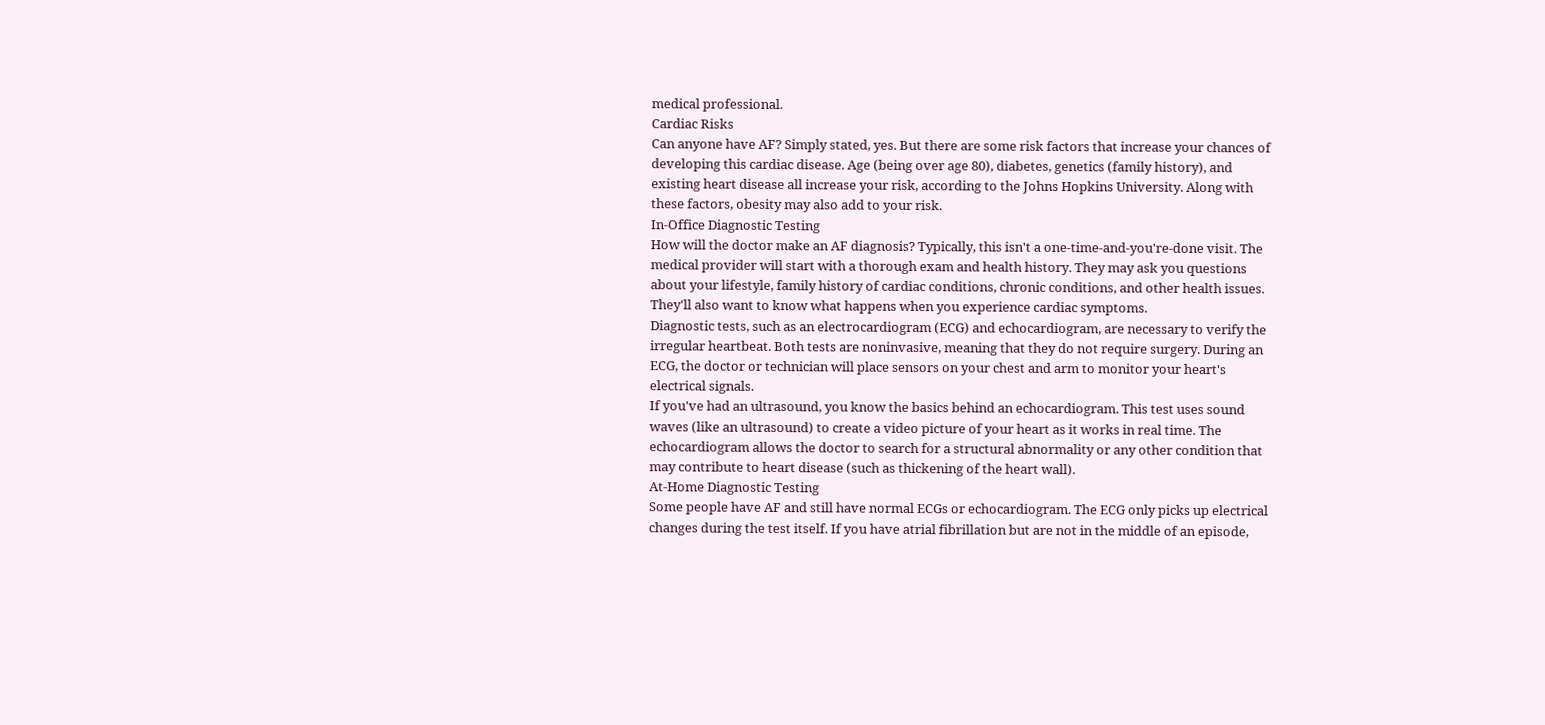medical professional.
Cardiac Risks
Can anyone have AF? Simply stated, yes. But there are some risk factors that increase your chances of developing this cardiac disease. Age (being over age 80), diabetes, genetics (family history), and existing heart disease all increase your risk, according to the Johns Hopkins University. Along with these factors, obesity may also add to your risk.
In-Office Diagnostic Testing
How will the doctor make an AF diagnosis? Typically, this isn't a one-time-and-you're-done visit. The medical provider will start with a thorough exam and health history. They may ask you questions about your lifestyle, family history of cardiac conditions, chronic conditions, and other health issues. They'll also want to know what happens when you experience cardiac symptoms.
Diagnostic tests, such as an electrocardiogram (ECG) and echocardiogram, are necessary to verify the irregular heartbeat. Both tests are noninvasive, meaning that they do not require surgery. During an ECG, the doctor or technician will place sensors on your chest and arm to monitor your heart's electrical signals.
If you've had an ultrasound, you know the basics behind an echocardiogram. This test uses sound waves (like an ultrasound) to create a video picture of your heart as it works in real time. The echocardiogram allows the doctor to search for a structural abnormality or any other condition that may contribute to heart disease (such as thickening of the heart wall).
At-Home Diagnostic Testing
Some people have AF and still have normal ECGs or echocardiogram. The ECG only picks up electrical changes during the test itself. If you have atrial fibrillation but are not in the middle of an episode,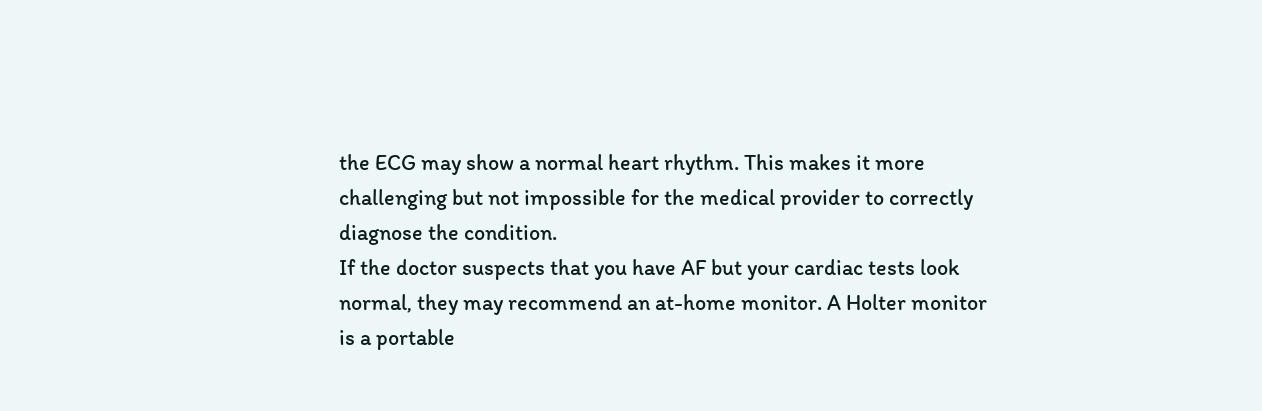the ECG may show a normal heart rhythm. This makes it more challenging but not impossible for the medical provider to correctly diagnose the condition.
If the doctor suspects that you have AF but your cardiac tests look normal, they may recommend an at-home monitor. A Holter monitor is a portable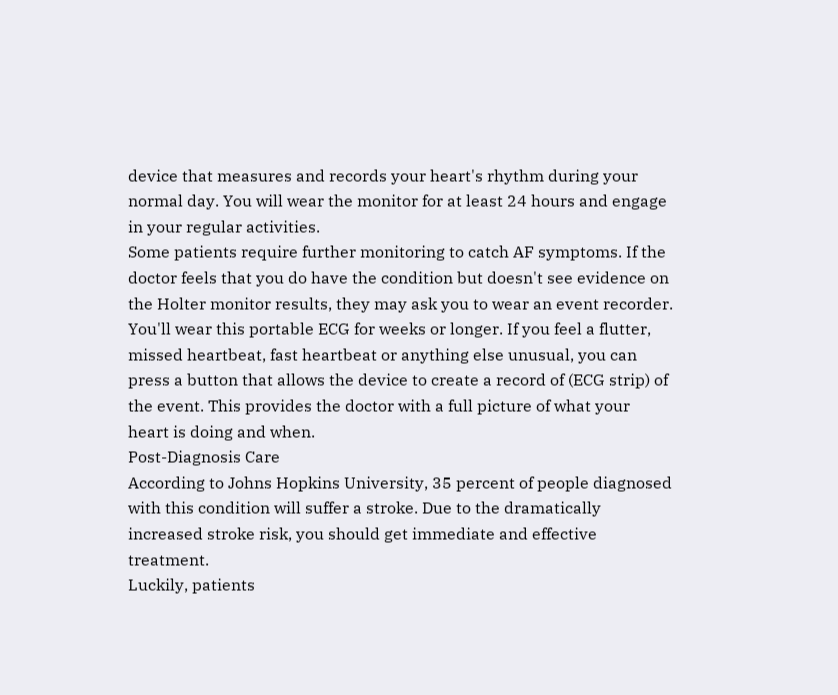device that measures and records your heart's rhythm during your normal day. You will wear the monitor for at least 24 hours and engage in your regular activities.
Some patients require further monitoring to catch AF symptoms. If the doctor feels that you do have the condition but doesn't see evidence on the Holter monitor results, they may ask you to wear an event recorder.
You'll wear this portable ECG for weeks or longer. If you feel a flutter, missed heartbeat, fast heartbeat or anything else unusual, you can press a button that allows the device to create a record of (ECG strip) of the event. This provides the doctor with a full picture of what your heart is doing and when.
Post-Diagnosis Care
According to Johns Hopkins University, 35 percent of people diagnosed with this condition will suffer a stroke. Due to the dramatically increased stroke risk, you should get immediate and effective treatment.
Luckily, patients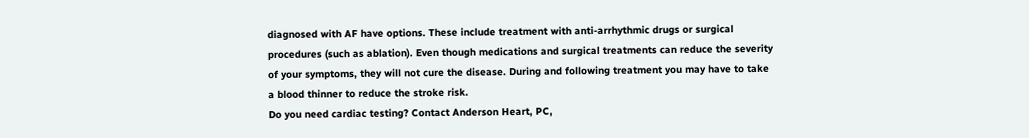diagnosed with AF have options. These include treatment with anti-arrhythmic drugs or surgical procedures (such as ablation). Even though medications and surgical treatments can reduce the severity of your symptoms, they will not cure the disease. During and following treatment you may have to take a blood thinner to reduce the stroke risk.
Do you need cardiac testing? Contact Anderson Heart, PC,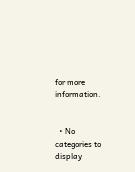for more information.


  • No categories to display